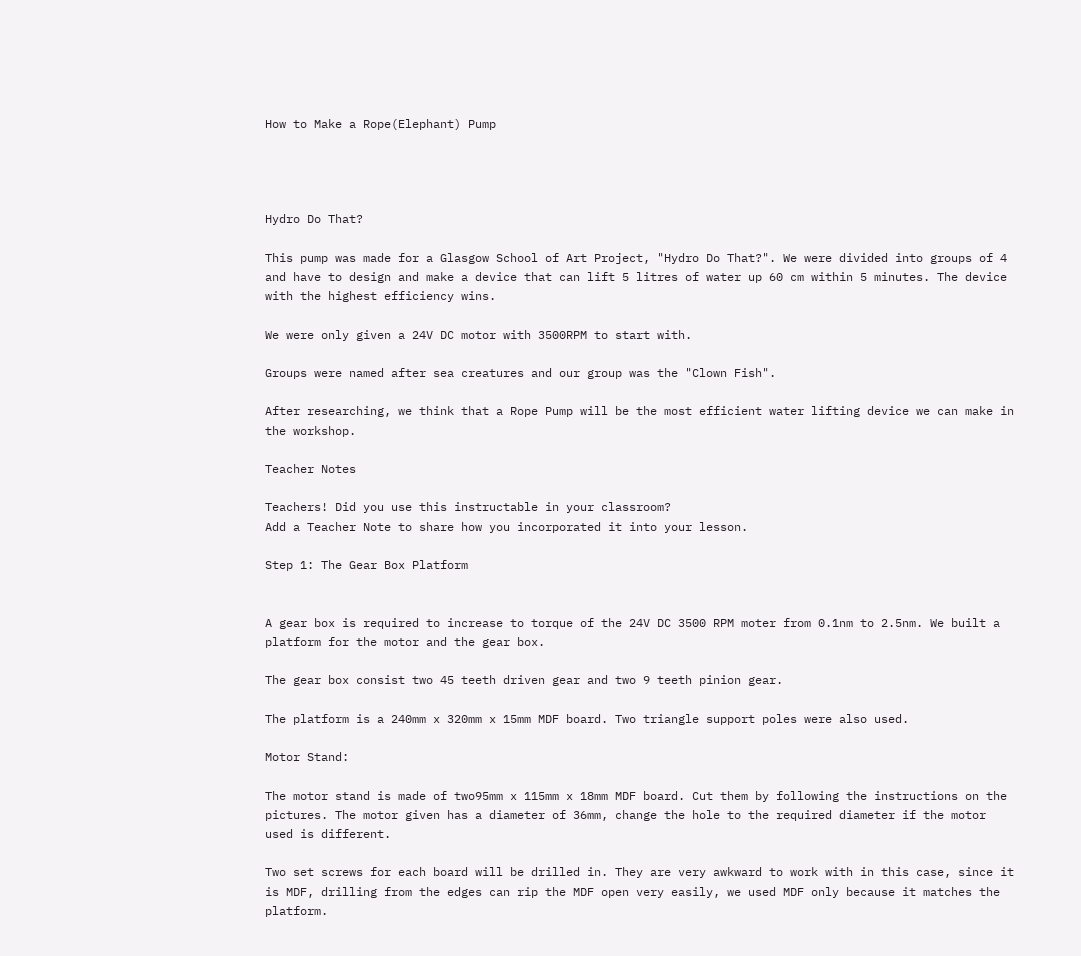How to Make a Rope(Elephant) Pump




Hydro Do That?

This pump was made for a Glasgow School of Art Project, "Hydro Do That?". We were divided into groups of 4 and have to design and make a device that can lift 5 litres of water up 60 cm within 5 minutes. The device with the highest efficiency wins.

We were only given a 24V DC motor with 3500RPM to start with.

Groups were named after sea creatures and our group was the "Clown Fish".

After researching, we think that a Rope Pump will be the most efficient water lifting device we can make in the workshop.

Teacher Notes

Teachers! Did you use this instructable in your classroom?
Add a Teacher Note to share how you incorporated it into your lesson.

Step 1: The Gear Box Platform


A gear box is required to increase to torque of the 24V DC 3500 RPM moter from 0.1nm to 2.5nm. We built a platform for the motor and the gear box.

The gear box consist two 45 teeth driven gear and two 9 teeth pinion gear.

The platform is a 240mm x 320mm x 15mm MDF board. Two triangle support poles were also used.

Motor Stand:

The motor stand is made of two95mm x 115mm x 18mm MDF board. Cut them by following the instructions on the pictures. The motor given has a diameter of 36mm, change the hole to the required diameter if the motor used is different.

Two set screws for each board will be drilled in. They are very awkward to work with in this case, since it is MDF, drilling from the edges can rip the MDF open very easily, we used MDF only because it matches the platform.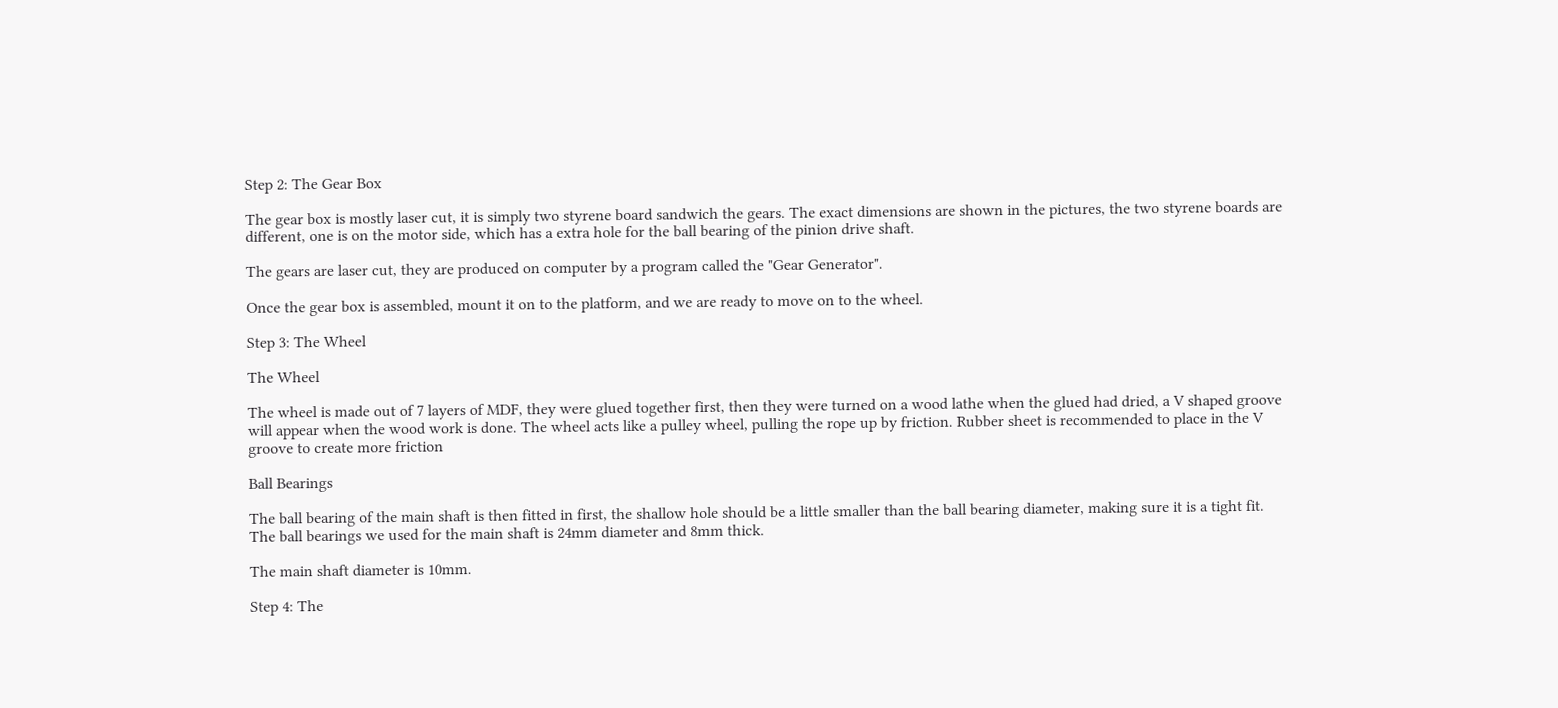Step 2: The Gear Box

The gear box is mostly laser cut, it is simply two styrene board sandwich the gears. The exact dimensions are shown in the pictures, the two styrene boards are different, one is on the motor side, which has a extra hole for the ball bearing of the pinion drive shaft.

The gears are laser cut, they are produced on computer by a program called the "Gear Generator".

Once the gear box is assembled, mount it on to the platform, and we are ready to move on to the wheel.

Step 3: The Wheel

The Wheel

The wheel is made out of 7 layers of MDF, they were glued together first, then they were turned on a wood lathe when the glued had dried, a V shaped groove will appear when the wood work is done. The wheel acts like a pulley wheel, pulling the rope up by friction. Rubber sheet is recommended to place in the V groove to create more friction

Ball Bearings

The ball bearing of the main shaft is then fitted in first, the shallow hole should be a little smaller than the ball bearing diameter, making sure it is a tight fit. The ball bearings we used for the main shaft is 24mm diameter and 8mm thick.

The main shaft diameter is 10mm.

Step 4: The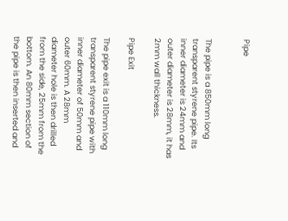Pipe


The pipe is a 850mm long transparent styrene pipe. Its inner diameter is 24mm and outer diameter is 28mm, it has 2mm wall thickness.

Pipe Exit

The pipe exit is a 110mm long transparent styrene pipe with inner diameter of 50mm and outer 60mm. A 28mm diameter hole is then drilled from the side, 25mm from the bottom. An 80mm section of the pipe is then inserted and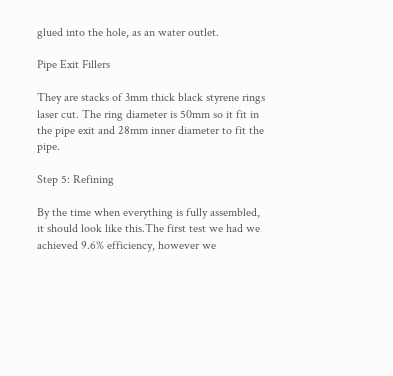glued into the hole, as an water outlet.

Pipe Exit Fillers

They are stacks of 3mm thick black styrene rings laser cut. The ring diameter is 50mm so it fit in the pipe exit and 28mm inner diameter to fit the pipe.

Step 5: Refining

By the time when everything is fully assembled, it should look like this.The first test we had we achieved 9.6% efficiency, however we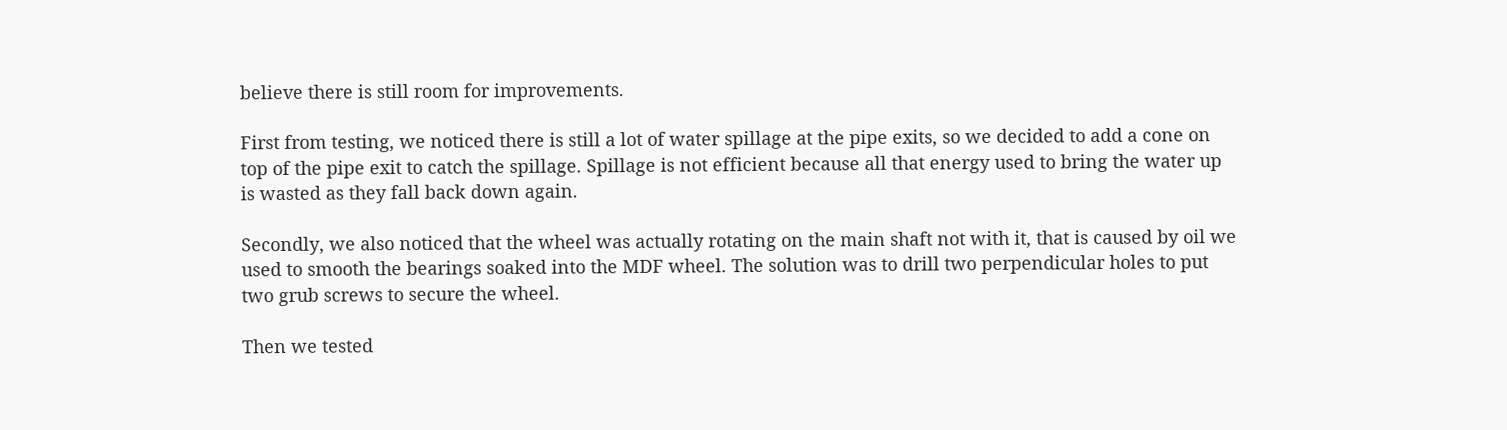believe there is still room for improvements.

First from testing, we noticed there is still a lot of water spillage at the pipe exits, so we decided to add a cone on top of the pipe exit to catch the spillage. Spillage is not efficient because all that energy used to bring the water up is wasted as they fall back down again.

Secondly, we also noticed that the wheel was actually rotating on the main shaft not with it, that is caused by oil we used to smooth the bearings soaked into the MDF wheel. The solution was to drill two perpendicular holes to put two grub screws to secure the wheel.

Then we tested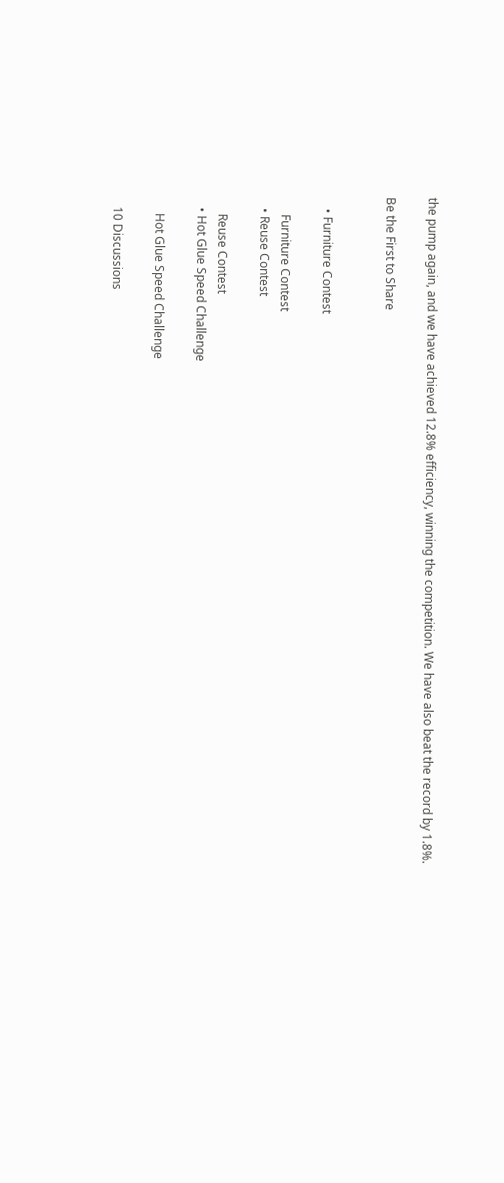the pump again, and we have achieved 12.8% efficiency, winning the competition. We have also beat the record by 1.8%.

Be the First to Share


    • Furniture Contest

      Furniture Contest
    • Reuse Contest

      Reuse Contest
    • Hot Glue Speed Challenge

      Hot Glue Speed Challenge

    10 Discussions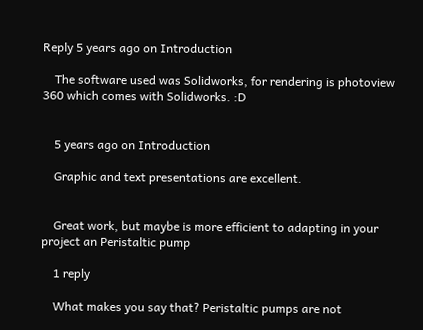Reply 5 years ago on Introduction

    The software used was Solidworks, for rendering is photoview 360 which comes with Solidworks. :D


    5 years ago on Introduction

    Graphic and text presentations are excellent.


    Great work, but maybe is more efficient to adapting in your project an Peristaltic pump

    1 reply

    What makes you say that? Peristaltic pumps are not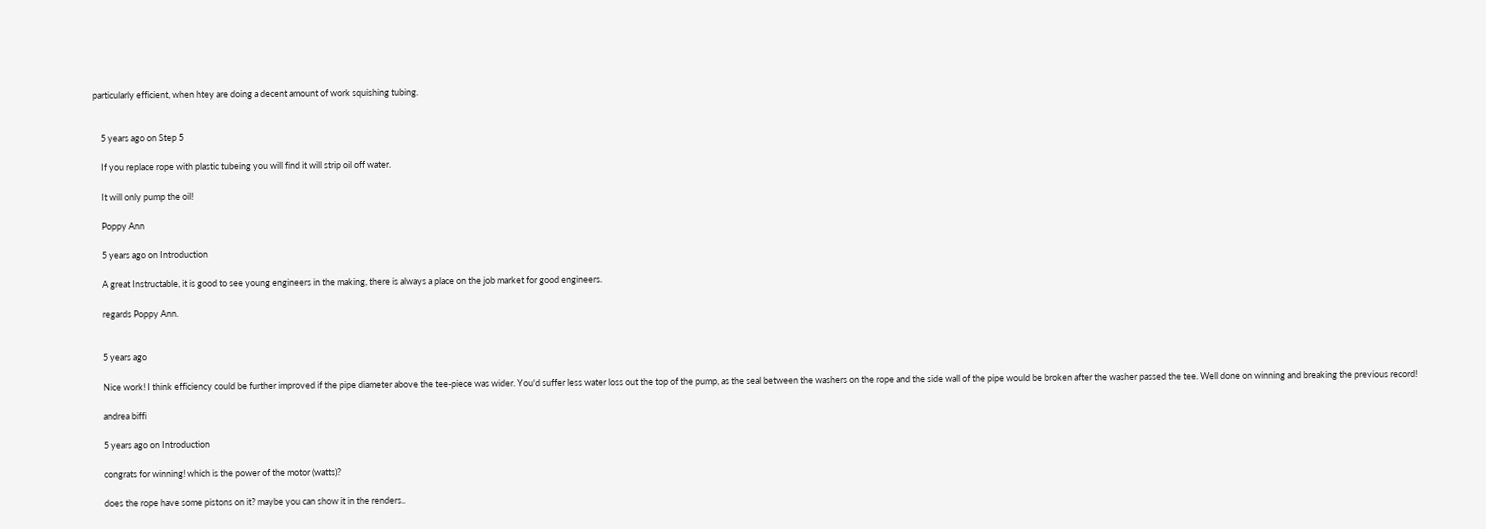particularly efficient, when htey are doing a decent amount of work squishing tubing.


    5 years ago on Step 5

    If you replace rope with plastic tubeing you will find it will strip oil off water.

    It will only pump the oil!

    Poppy Ann

    5 years ago on Introduction

    A great Instructable, it is good to see young engineers in the making, there is always a place on the job market for good engineers.

    regards Poppy Ann.


    5 years ago

    Nice work! I think efficiency could be further improved if the pipe diameter above the tee-piece was wider. You'd suffer less water loss out the top of the pump, as the seal between the washers on the rope and the side wall of the pipe would be broken after the washer passed the tee. Well done on winning and breaking the previous record!

    andrea biffi

    5 years ago on Introduction

    congrats for winning! which is the power of the motor (watts)?

    does the rope have some pistons on it? maybe you can show it in the renders..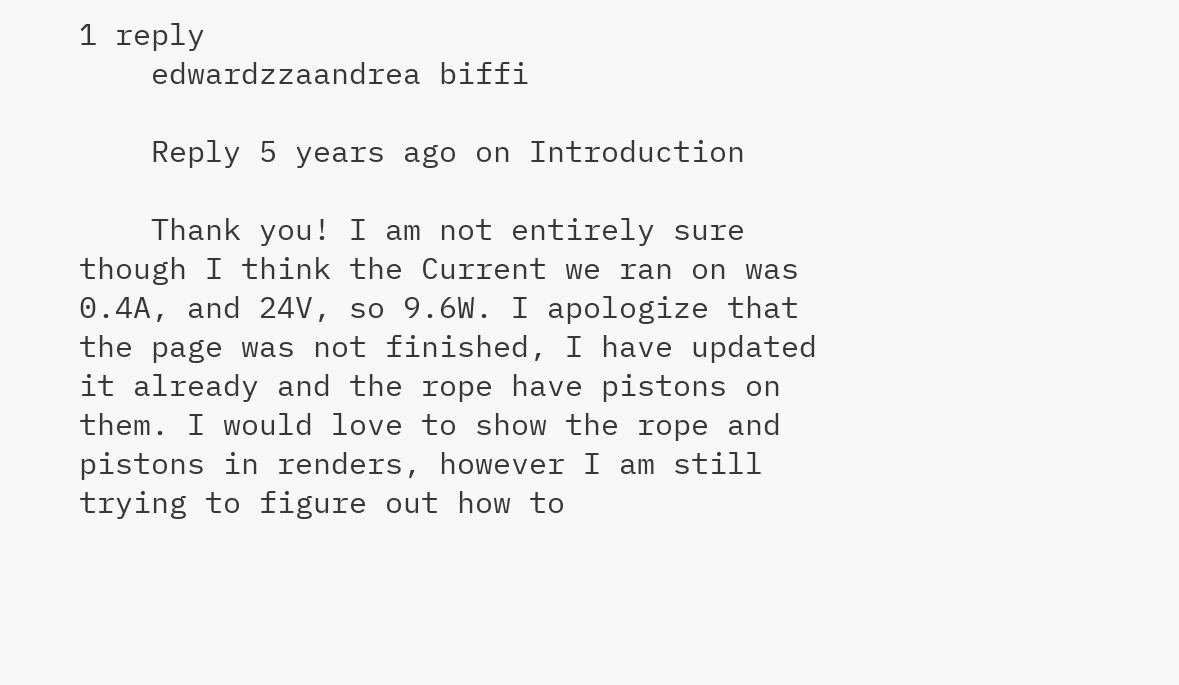1 reply
    edwardzzaandrea biffi

    Reply 5 years ago on Introduction

    Thank you! I am not entirely sure though I think the Current we ran on was 0.4A, and 24V, so 9.6W. I apologize that the page was not finished, I have updated it already and the rope have pistons on them. I would love to show the rope and pistons in renders, however I am still trying to figure out how to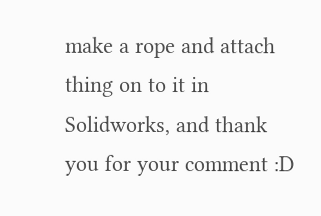make a rope and attach thing on to it in Solidworks, and thank you for your comment :D